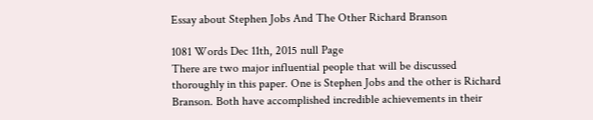Essay about Stephen Jobs And The Other Richard Branson

1081 Words Dec 11th, 2015 null Page
There are two major influential people that will be discussed thoroughly in this paper. One is Stephen Jobs and the other is Richard Branson. Both have accomplished incredible achievements in their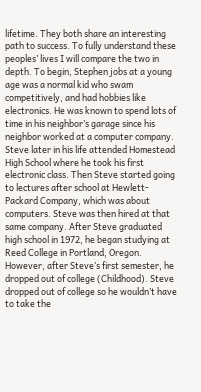lifetime. They both share an interesting path to success. To fully understand these peoples’ lives I will compare the two in depth. To begin, Stephen jobs at a young age was a normal kid who swam competitively, and had hobbies like electronics. He was known to spend lots of time in his neighbor’s garage since his neighbor worked at a computer company. Steve later in his life attended Homestead High School where he took his first electronic class. Then Steve started going to lectures after school at Hewlett-Packard Company, which was about computers. Steve was then hired at that same company. After Steve graduated high school in 1972, he began studying at Reed College in Portland, Oregon. However, after Steve’s first semester, he dropped out of college (Childhood). Steve dropped out of college so he wouldn’t have to take the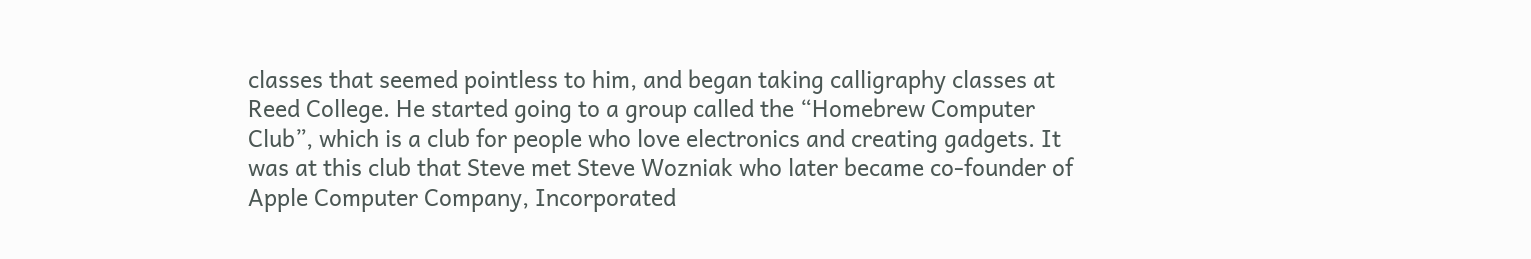classes that seemed pointless to him, and began taking calligraphy classes at Reed College. He started going to a group called the “Homebrew Computer Club”, which is a club for people who love electronics and creating gadgets. It was at this club that Steve met Steve Wozniak who later became co-founder of Apple Computer Company, Incorporated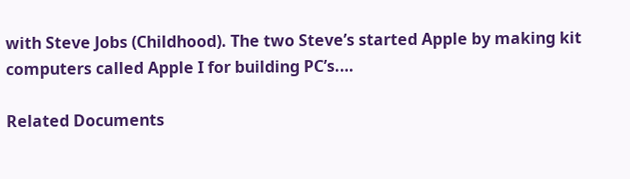with Steve Jobs (Childhood). The two Steve’s started Apple by making kit computers called Apple I for building PC’s.…

Related Documents